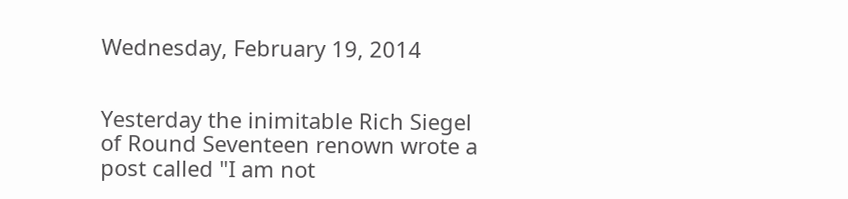Wednesday, February 19, 2014


Yesterday the inimitable Rich Siegel of Round Seventeen renown wrote a post called "I am not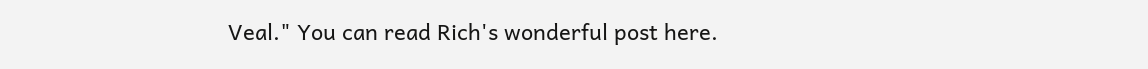Veal." You can read Rich's wonderful post here.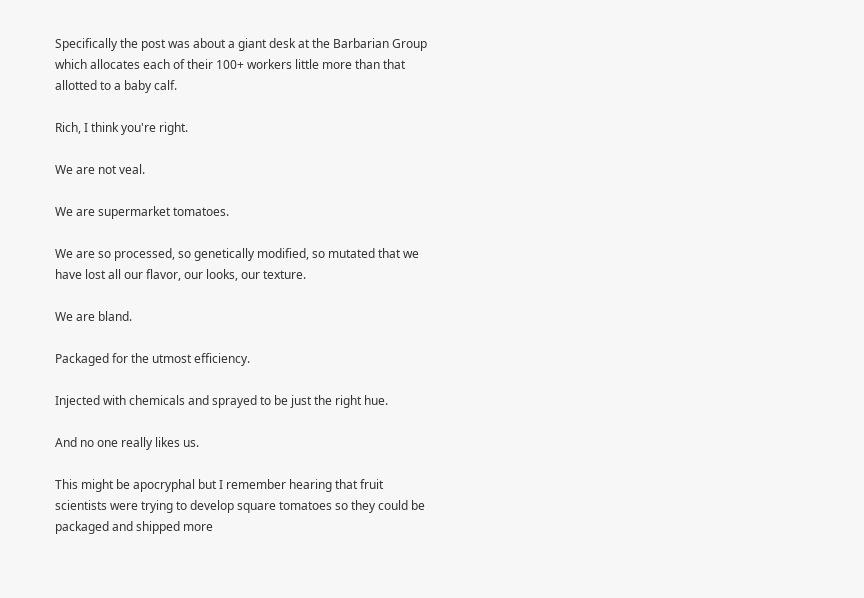Specifically the post was about a giant desk at the Barbarian Group which allocates each of their 100+ workers little more than that allotted to a baby calf.

Rich, I think you're right.

We are not veal.

We are supermarket tomatoes.

We are so processed, so genetically modified, so mutated that we have lost all our flavor, our looks, our texture.

We are bland.

Packaged for the utmost efficiency.

Injected with chemicals and sprayed to be just the right hue.

And no one really likes us.

This might be apocryphal but I remember hearing that fruit scientists were trying to develop square tomatoes so they could be packaged and shipped more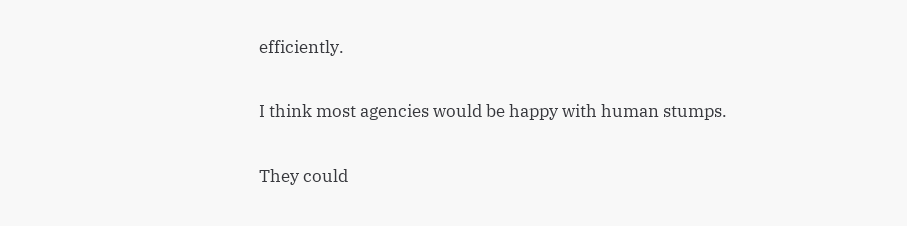efficiently.

I think most agencies would be happy with human stumps.

They could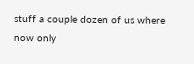stuff a couple dozen of us where now only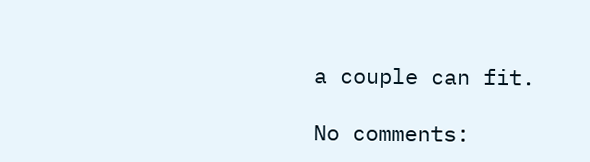a couple can fit.

No comments: